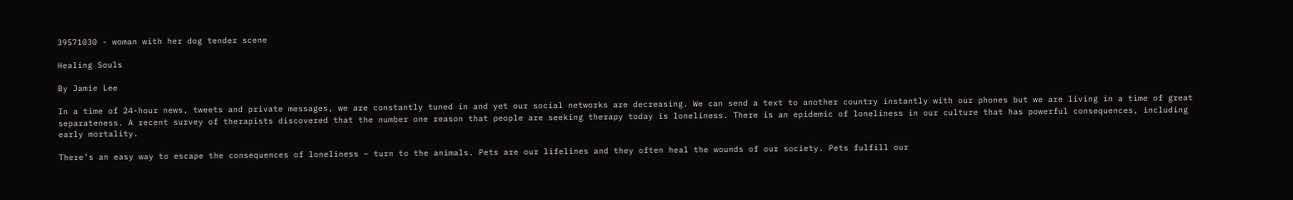39571030 - woman with her dog tender scene

Healing Souls

By Jamie Lee

In a time of 24-hour news, tweets and private messages, we are constantly tuned in and yet our social networks are decreasing. We can send a text to another country instantly with our phones but we are living in a time of great separateness. A recent survey of therapists discovered that the number one reason that people are seeking therapy today is loneliness. There is an epidemic of loneliness in our culture that has powerful consequences, including early mortality.

There’s an easy way to escape the consequences of loneliness – turn to the animals. Pets are our lifelines and they often heal the wounds of our society. Pets fulfill our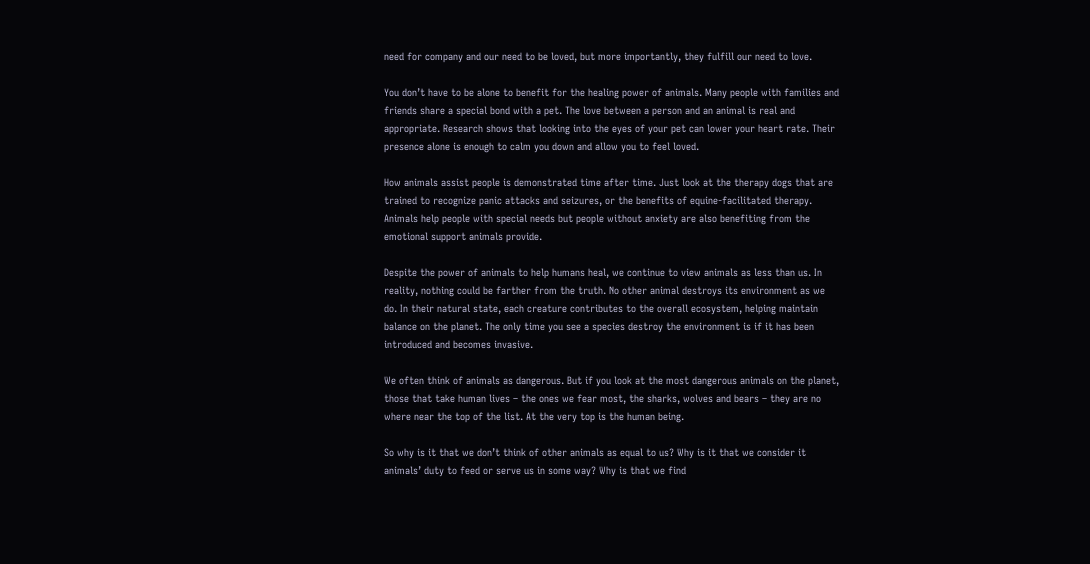need for company and our need to be loved, but more importantly, they fulfill our need to love.

You don’t have to be alone to benefit for the healing power of animals. Many people with families and friends share a special bond with a pet. The love between a person and an animal is real and appropriate. Research shows that looking into the eyes of your pet can lower your heart rate. Their presence alone is enough to calm you down and allow you to feel loved.

How animals assist people is demonstrated time after time. Just look at the therapy dogs that are trained to recognize panic attacks and seizures, or the benefits of equine-facilitated therapy. Animals help people with special needs but people without anxiety are also benefiting from the emotional support animals provide.

Despite the power of animals to help humans heal, we continue to view animals as less than us. In reality, nothing could be farther from the truth. No other animal destroys its environment as we do. In their natural state, each creature contributes to the overall ecosystem, helping maintain balance on the planet. The only time you see a species destroy the environment is if it has been introduced and becomes invasive.

We often think of animals as dangerous. But if you look at the most dangerous animals on the planet, those that take human lives – the ones we fear most, the sharks, wolves and bears – they are no where near the top of the list. At the very top is the human being.

So why is it that we don’t think of other animals as equal to us? Why is it that we consider it animals’ duty to feed or serve us in some way? Why is that we find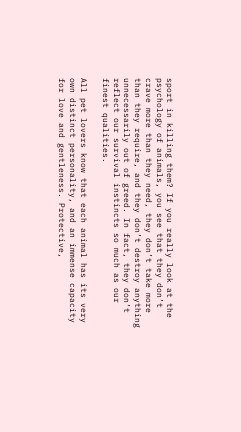sport in killing them? If you really look at the psychology of animals, you see that they don’t crave more than they need, they don’t take more than they require, and they don’t destroy anything unnecessarily out of greed. In fact, they don’t reflect our survival instincts so much as our finest qualities.

All pet lovers know that each animal has its very own distinct personality, and an immense capacity for love and gentleness. Protective,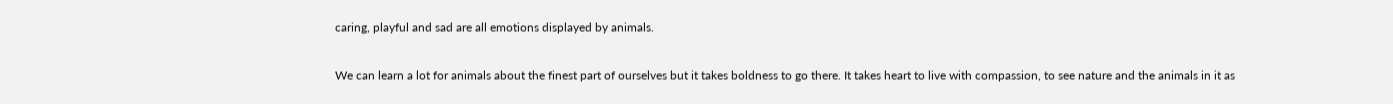caring, playful and sad are all emotions displayed by animals.

We can learn a lot for animals about the finest part of ourselves but it takes boldness to go there. It takes heart to live with compassion, to see nature and the animals in it as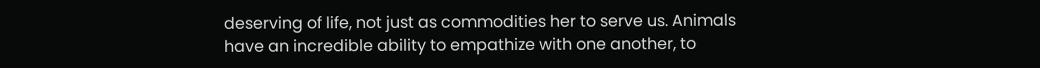deserving of life, not just as commodities her to serve us. Animals have an incredible ability to empathize with one another, to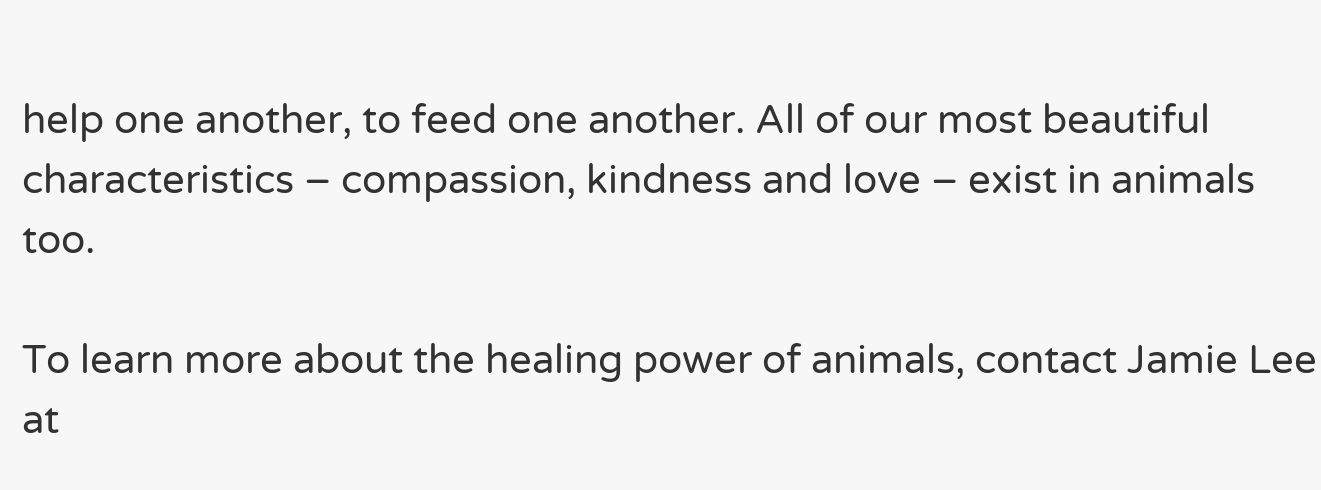help one another, to feed one another. All of our most beautiful characteristics – compassion, kindness and love – exist in animals too.

To learn more about the healing power of animals, contact Jamie Lee at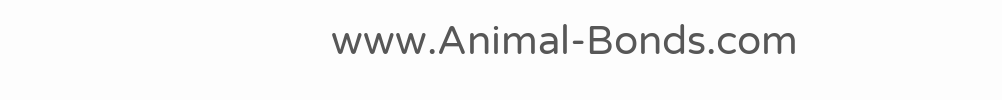www.Animal-Bonds.com